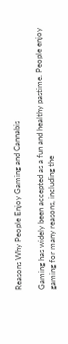Reasons Why People Enjoy Gaming and Cannabis

Gaming has widely been accepted as a fun and healthy pastime. People enjoy gaming for many reasons, including the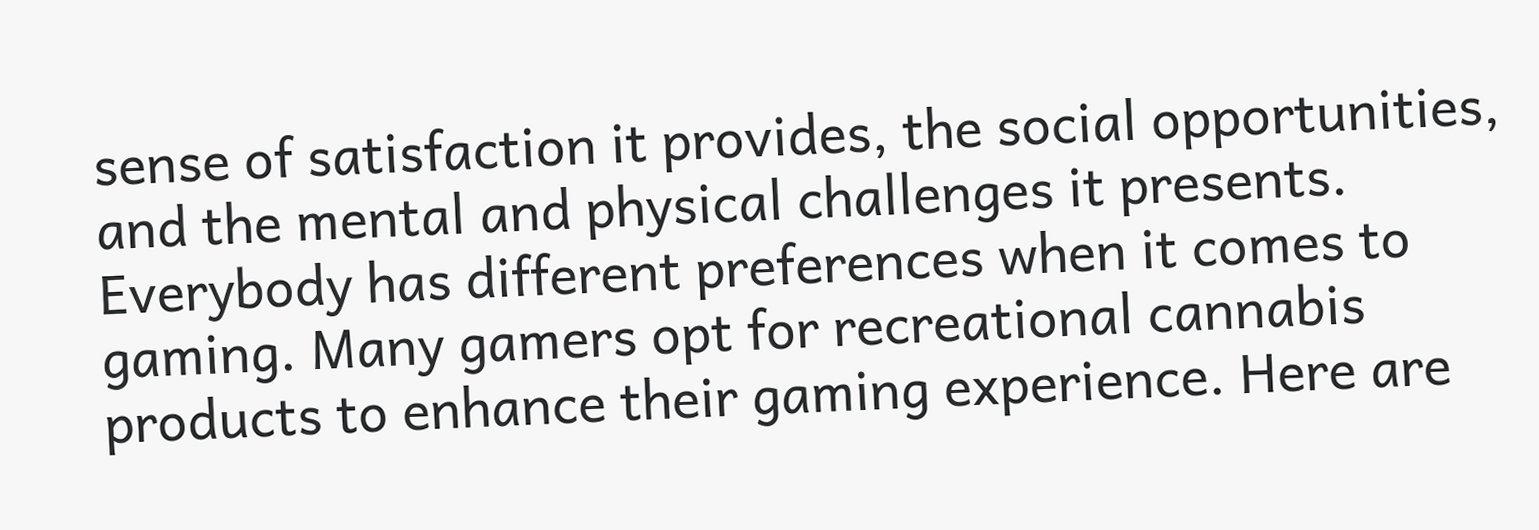sense of satisfaction it provides, the social opportunities, and the mental and physical challenges it presents. Everybody has different preferences when it comes to gaming. Many gamers opt for recreational cannabis products to enhance their gaming experience. Here are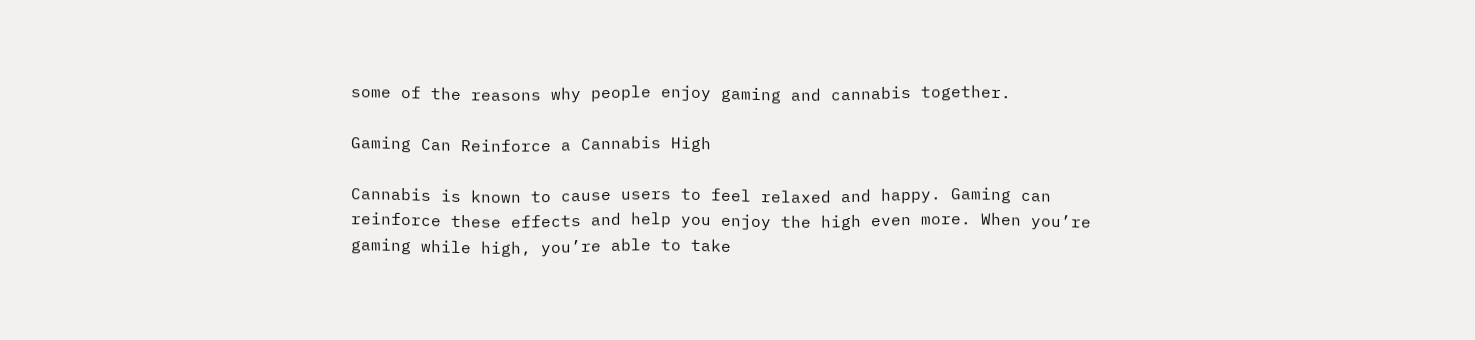some of the reasons why people enjoy gaming and cannabis together.

Gaming Can Reinforce a Cannabis High

Cannabis is known to cause users to feel relaxed and happy. Gaming can reinforce these effects and help you enjoy the high even more. When you’re gaming while high, you’re able to take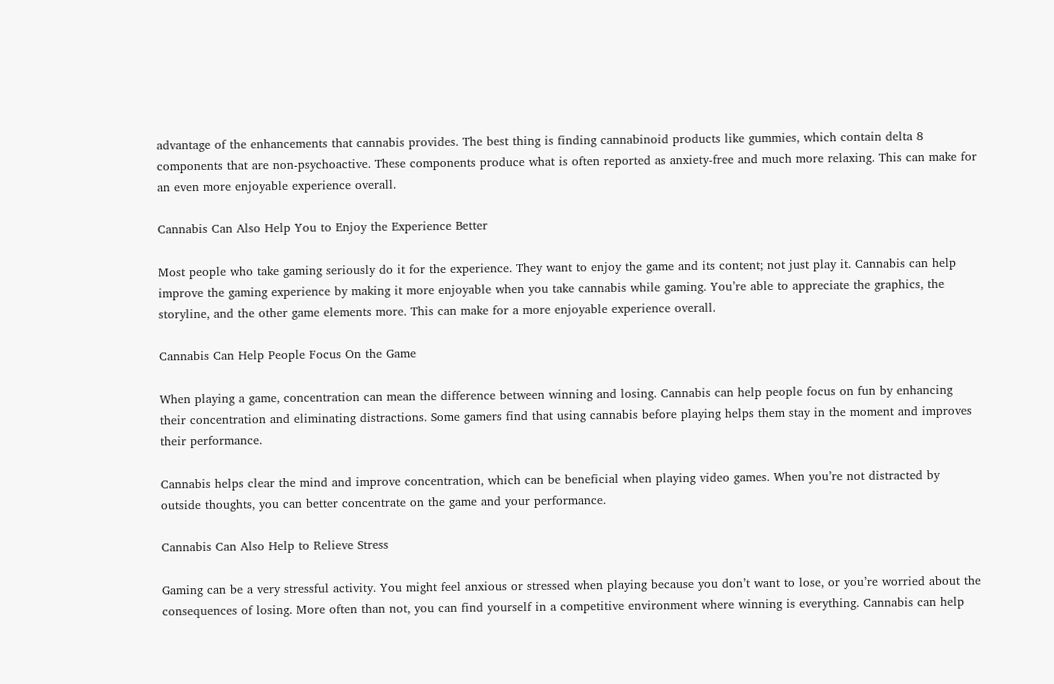advantage of the enhancements that cannabis provides. The best thing is finding cannabinoid products like gummies, which contain delta 8 components that are non-psychoactive. These components produce what is often reported as anxiety-free and much more relaxing. This can make for an even more enjoyable experience overall.

Cannabis Can Also Help You to Enjoy the Experience Better

Most people who take gaming seriously do it for the experience. They want to enjoy the game and its content; not just play it. Cannabis can help improve the gaming experience by making it more enjoyable when you take cannabis while gaming. You’re able to appreciate the graphics, the storyline, and the other game elements more. This can make for a more enjoyable experience overall.

Cannabis Can Help People Focus On the Game

When playing a game, concentration can mean the difference between winning and losing. Cannabis can help people focus on fun by enhancing their concentration and eliminating distractions. Some gamers find that using cannabis before playing helps them stay in the moment and improves their performance.

Cannabis helps clear the mind and improve concentration, which can be beneficial when playing video games. When you’re not distracted by outside thoughts, you can better concentrate on the game and your performance.

Cannabis Can Also Help to Relieve Stress

Gaming can be a very stressful activity. You might feel anxious or stressed when playing because you don’t want to lose, or you’re worried about the consequences of losing. More often than not, you can find yourself in a competitive environment where winning is everything. Cannabis can help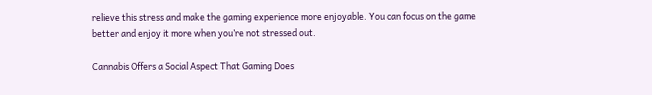relieve this stress and make the gaming experience more enjoyable. You can focus on the game better and enjoy it more when you’re not stressed out.

Cannabis Offers a Social Aspect That Gaming Does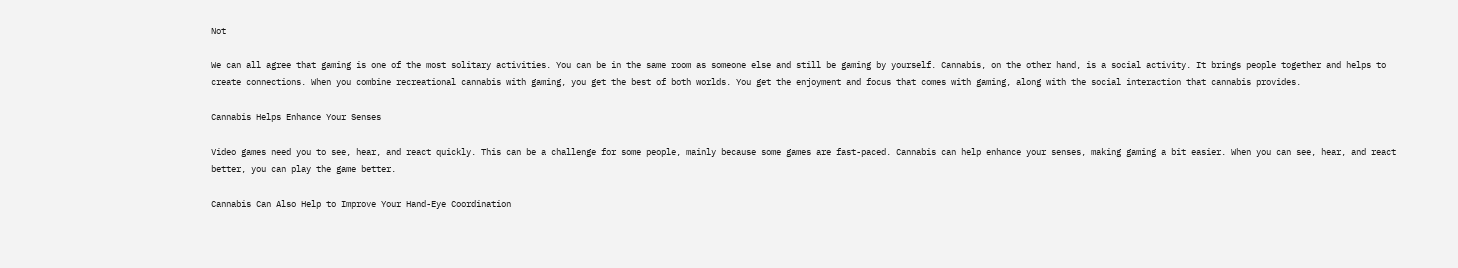Not

We can all agree that gaming is one of the most solitary activities. You can be in the same room as someone else and still be gaming by yourself. Cannabis, on the other hand, is a social activity. It brings people together and helps to create connections. When you combine recreational cannabis with gaming, you get the best of both worlds. You get the enjoyment and focus that comes with gaming, along with the social interaction that cannabis provides.

Cannabis Helps Enhance Your Senses

Video games need you to see, hear, and react quickly. This can be a challenge for some people, mainly because some games are fast-paced. Cannabis can help enhance your senses, making gaming a bit easier. When you can see, hear, and react better, you can play the game better.

Cannabis Can Also Help to Improve Your Hand-Eye Coordination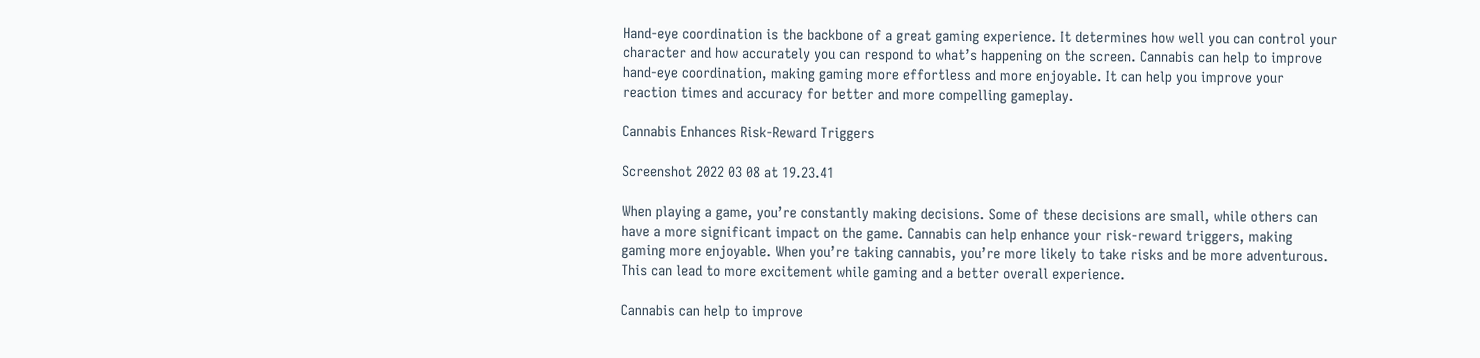Hand-eye coordination is the backbone of a great gaming experience. It determines how well you can control your character and how accurately you can respond to what’s happening on the screen. Cannabis can help to improve hand-eye coordination, making gaming more effortless and more enjoyable. It can help you improve your reaction times and accuracy for better and more compelling gameplay.

Cannabis Enhances Risk-Reward Triggers

Screenshot 2022 03 08 at 19.23.41

When playing a game, you’re constantly making decisions. Some of these decisions are small, while others can have a more significant impact on the game. Cannabis can help enhance your risk-reward triggers, making gaming more enjoyable. When you’re taking cannabis, you’re more likely to take risks and be more adventurous. This can lead to more excitement while gaming and a better overall experience.

Cannabis can help to improve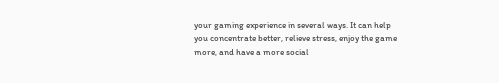your gaming experience in several ways. It can help you concentrate better, relieve stress, enjoy the game more, and have a more social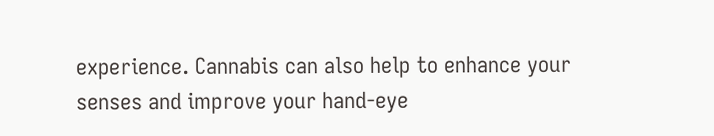experience. Cannabis can also help to enhance your senses and improve your hand-eye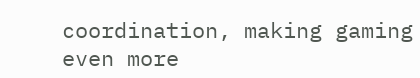coordination, making gaming even more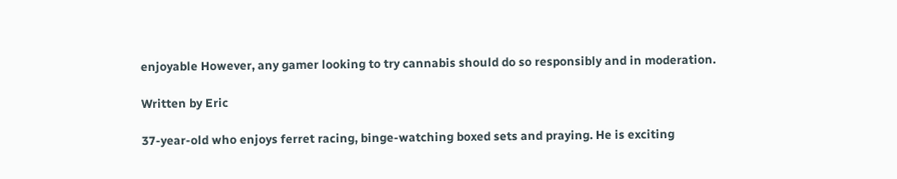enjoyable However, any gamer looking to try cannabis should do so responsibly and in moderation.

Written by Eric

37-year-old who enjoys ferret racing, binge-watching boxed sets and praying. He is exciting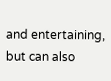and entertaining, but can also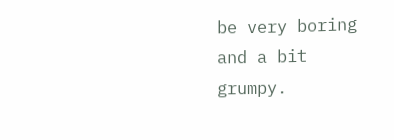be very boring and a bit grumpy.